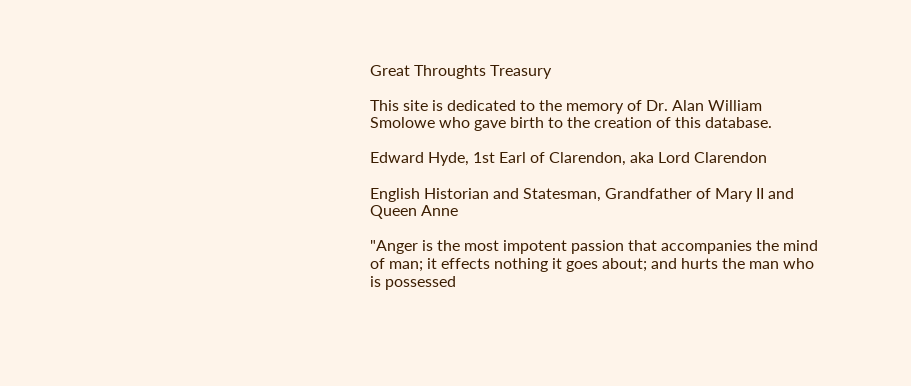Great Throughts Treasury

This site is dedicated to the memory of Dr. Alan William Smolowe who gave birth to the creation of this database.

Edward Hyde, 1st Earl of Clarendon, aka Lord Clarendon

English Historian and Statesman, Grandfather of Mary II and Queen Anne

"Anger is the most impotent passion that accompanies the mind of man; it effects nothing it goes about; and hurts the man who is possessed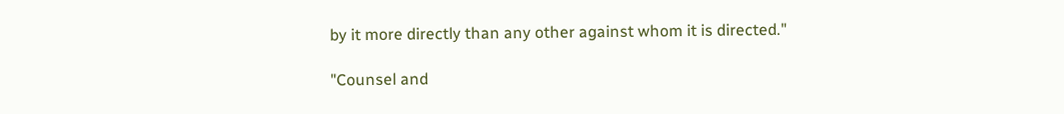by it more directly than any other against whom it is directed."

"Counsel and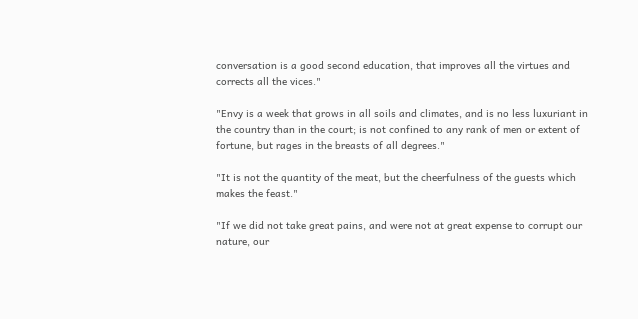conversation is a good second education, that improves all the virtues and corrects all the vices."

"Envy is a week that grows in all soils and climates, and is no less luxuriant in the country than in the court; is not confined to any rank of men or extent of fortune, but rages in the breasts of all degrees."

"It is not the quantity of the meat, but the cheerfulness of the guests which makes the feast."

"If we did not take great pains, and were not at great expense to corrupt our nature, our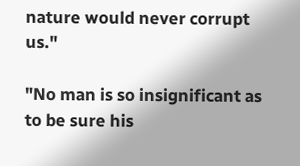nature would never corrupt us."

"No man is so insignificant as to be sure his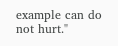example can do not hurt."